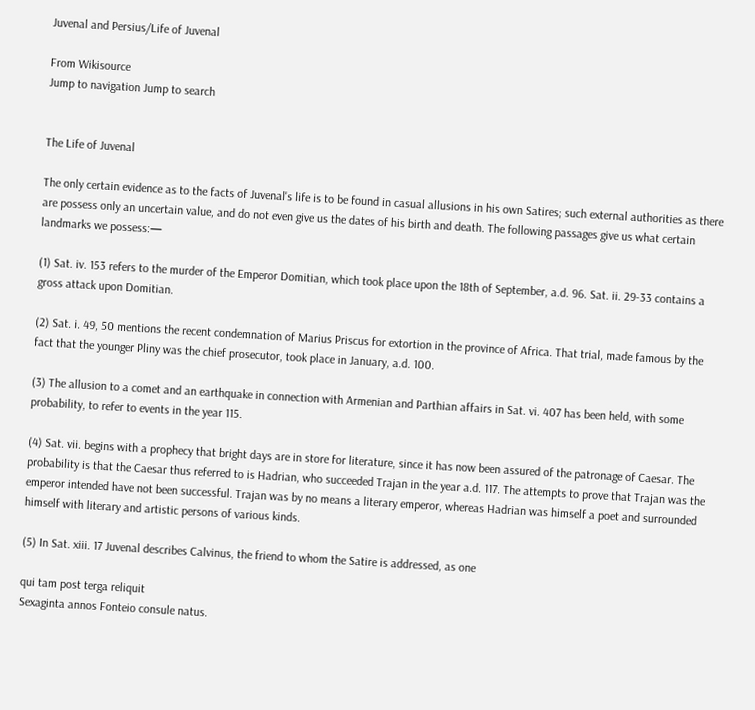Juvenal and Persius/Life of Juvenal

From Wikisource
Jump to navigation Jump to search


The Life of Juvenal

The only certain evidence as to the facts of Juvenal's life is to be found in casual allusions in his own Satires; such external authorities as there are possess only an uncertain value, and do not even give us the dates of his birth and death. The following passages give us what certain landmarks we possess:—

(1) Sat. iv. 153 refers to the murder of the Emperor Domitian, which took place upon the 18th of September, a.d. 96. Sat. ii. 29-33 contains a gross attack upon Domitian.

(2) Sat. i. 49, 50 mentions the recent condemnation of Marius Priscus for extortion in the province of Africa. That trial, made famous by the fact that the younger Pliny was the chief prosecutor, took place in January, a.d. 100.

(3) The allusion to a comet and an earthquake in connection with Armenian and Parthian affairs in Sat. vi. 407 has been held, with some probability, to refer to events in the year 115.

(4) Sat. vii. begins with a prophecy that bright days are in store for literature, since it has now been assured of the patronage of Caesar. The probability is that the Caesar thus referred to is Hadrian, who succeeded Trajan in the year a.d. 117. The attempts to prove that Trajan was the emperor intended have not been successful. Trajan was by no means a literary emperor, whereas Hadrian was himself a poet and surrounded himself with literary and artistic persons of various kinds.

(5) In Sat. xiii. 17 Juvenal describes Calvinus, the friend to whom the Satire is addressed, as one

qui tam post terga reliquit
Sexaginta annos Fonteio consule natus.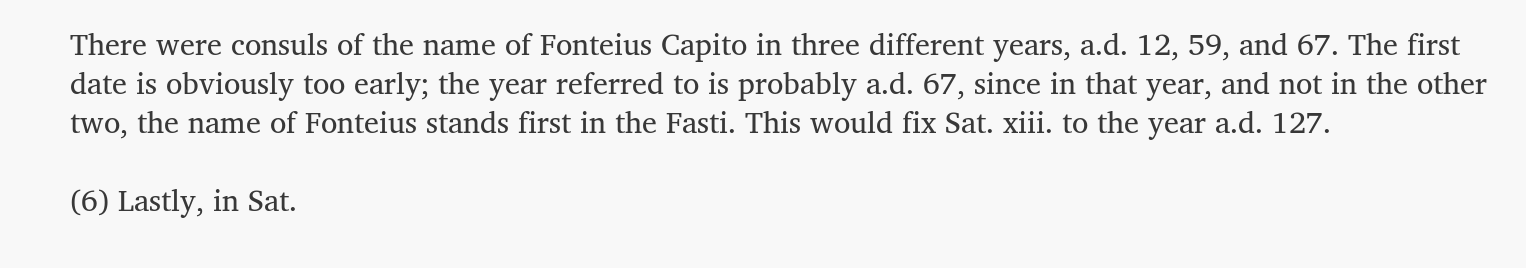There were consuls of the name of Fonteius Capito in three different years, a.d. 12, 59, and 67. The first date is obviously too early; the year referred to is probably a.d. 67, since in that year, and not in the other two, the name of Fonteius stands first in the Fasti. This would fix Sat. xiii. to the year a.d. 127.

(6) Lastly, in Sat.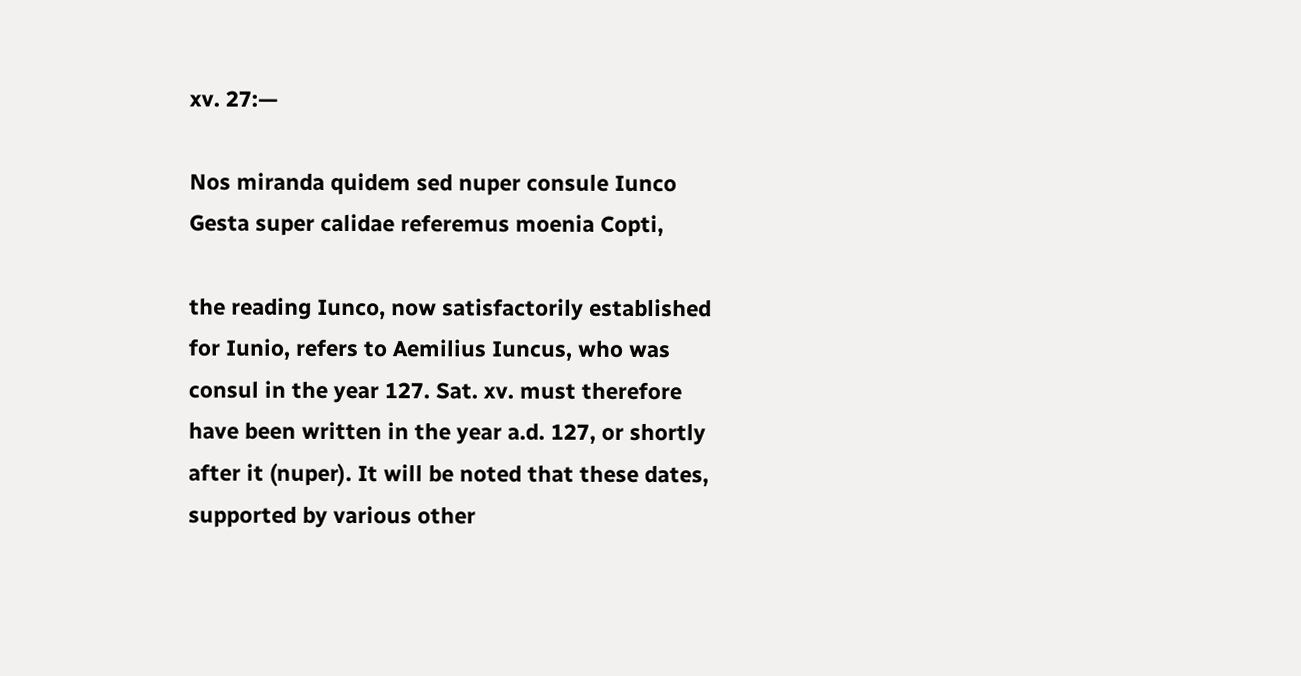xv. 27:—

Nos miranda quidem sed nuper consule Iunco
Gesta super calidae referemus moenia Copti,

the reading Iunco, now satisfactorily established for Iunio, refers to Aemilius Iuncus, who was consul in the year 127. Sat. xv. must therefore have been written in the year a.d. 127, or shortly after it (nuper). It will be noted that these dates, supported by various other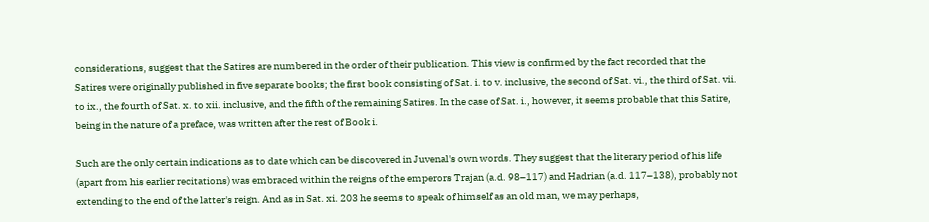considerations, suggest that the Satires are numbered in the order of their publication. This view is confirmed by the fact recorded that the Satires were originally published in five separate books; the first book consisting of Sat. i. to v. inclusive, the second of Sat. vi., the third of Sat. vii. to ix., the fourth of Sat. x. to xii. inclusive, and the fifth of the remaining Satires. In the case of Sat. i., however, it seems probable that this Satire, being in the nature of a preface, was written after the rest of Book i.

Such are the only certain indications as to date which can be discovered in Juvenal's own words. They suggest that the literary period of his life (apart from his earlier recitations) was embraced within the reigns of the emperors Trajan (a.d. 98–117) and Hadrian (a.d. 117–138), probably not extending to the end of the latter's reign. And as in Sat. xi. 203 he seems to speak of himself as an old man, we may perhaps,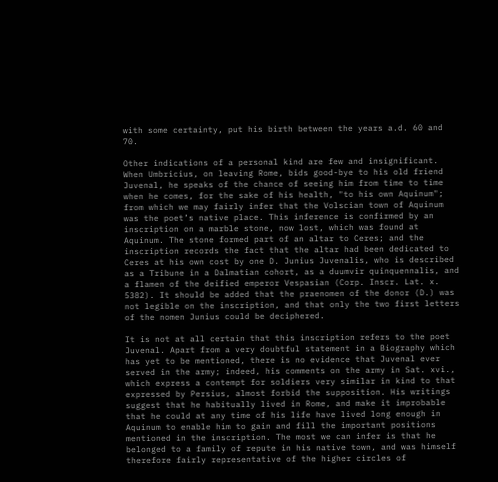with some certainty, put his birth between the years a.d. 60 and 70.

Other indications of a personal kind are few and insignificant. When Umbricius, on leaving Rome, bids good-bye to his old friend Juvenal, he speaks of the chance of seeing him from time to time when he comes, for the sake of his health, "to his own Aquinum"; from which we may fairly infer that the Volscian town of Aquinum was the poet’s native place. This inference is confirmed by an inscription on a marble stone, now lost, which was found at Aquinum. The stone formed part of an altar to Ceres; and the inscription records the fact that the altar had been dedicated to Ceres at his own cost by one D. Junius Juvenalis, who is described as a Tribune in a Dalmatian cohort, as a duumvir quinquennalis, and a flamen of the deified emperor Vespasian (Corp. Inscr. Lat. x. 5382). It should be added that the praenomen of the donor (D.) was not legible on the inscription, and that only the two first letters of the nomen Junius could be deciphered.

It is not at all certain that this inscription refers to the poet Juvenal. Apart from a very doubtful statement in a Biography which has yet to be mentioned, there is no evidence that Juvenal ever served in the army; indeed, his comments on the army in Sat. xvi., which express a contempt for soldiers very similar in kind to that expressed by Persius, almost forbid the supposition. His writings suggest that he habitually lived in Rome, and make it improbable that he could at any time of his life have lived long enough in Aquinum to enable him to gain and fill the important positions mentioned in the inscription. The most we can infer is that he belonged to a family of repute in his native town, and was himself therefore fairly representative of the higher circles of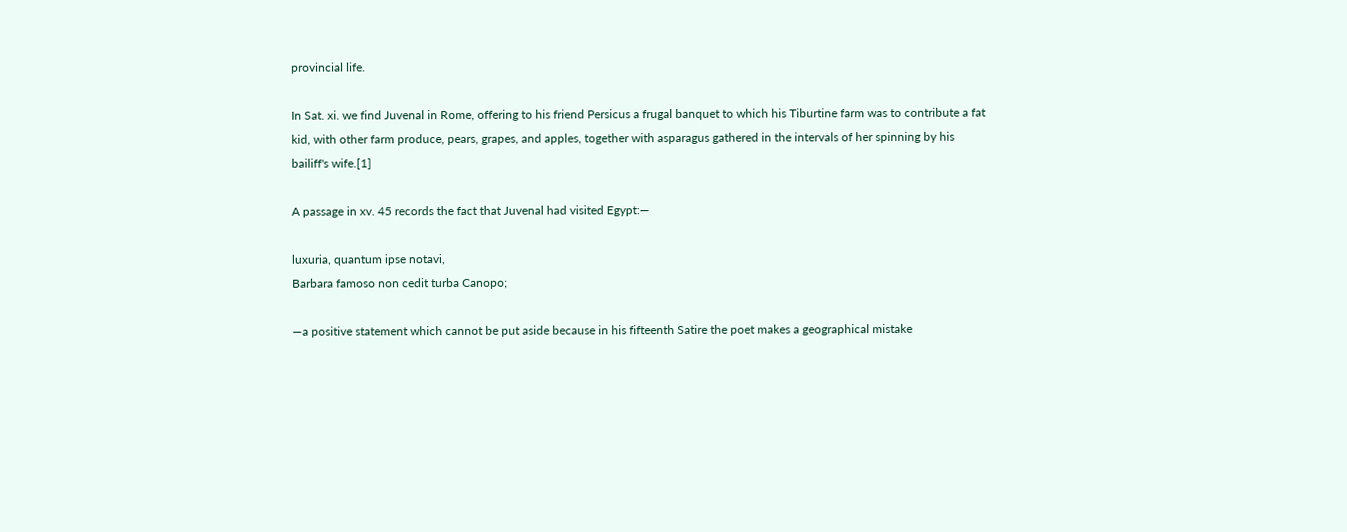provincial life.

In Sat. xi. we find Juvenal in Rome, offering to his friend Persicus a frugal banquet to which his Tiburtine farm was to contribute a fat kid, with other farm produce, pears, grapes, and apples, together with asparagus gathered in the intervals of her spinning by his bailiff's wife.[1]

A passage in xv. 45 records the fact that Juvenal had visited Egypt:—

luxuria, quantum ipse notavi,
Barbara famoso non cedit turba Canopo;

—a positive statement which cannot be put aside because in his fifteenth Satire the poet makes a geographical mistake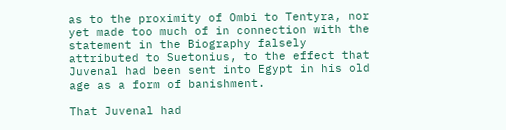as to the proximity of Ombi to Tentyra, nor yet made too much of in connection with the statement in the Biography falsely attributed to Suetonius, to the effect that Juvenal had been sent into Egypt in his old age as a form of banishment.

That Juvenal had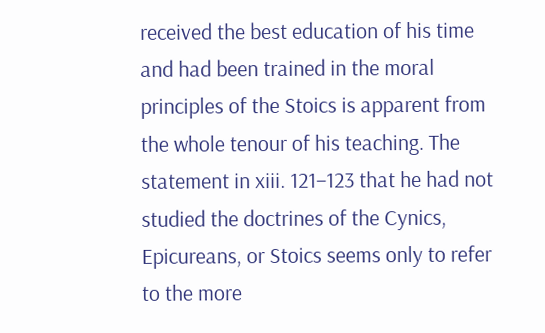received the best education of his time and had been trained in the moral principles of the Stoics is apparent from the whole tenour of his teaching. The statement in xiii. 121–123 that he had not studied the doctrines of the Cynics, Epicureans, or Stoics seems only to refer to the more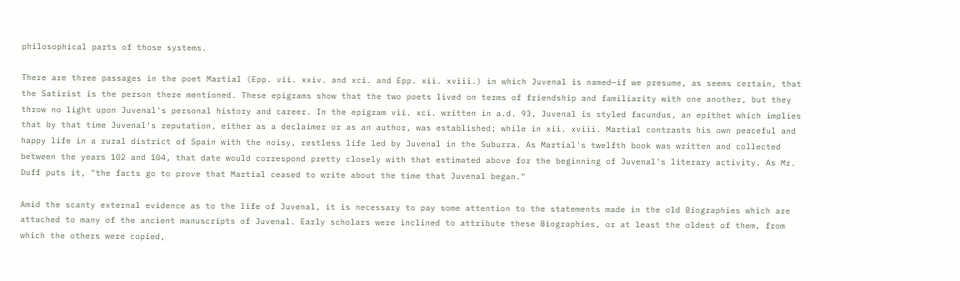philosophical parts of those systems.

There are three passages in the poet Martial (Epp. vii. xxiv. and xci. and Epp. xii. xviii.) in which Juvenal is named—if we presume, as seems certain, that the Satirist is the person there mentioned. These epigrams show that the two poets lived on terms of friendship and familiarity with one another, but they throw no light upon Juvenal's personal history and career. In the epigram vii. xci. written in a.d. 93, Juvenal is styled facundus, an epithet which implies that by that time Juvenal's reputation, either as a declaimer or as an author, was established; while in xii. xviii. Martial contrasts his own peaceful and happy life in a rural district of Spain with the noisy, restless life led by Juvenal in the Suburra. As Martial's twelfth book was written and collected between the years 102 and 104, that date would correspond pretty closely with that estimated above for the beginning of Juvenal's literary activity. As Mr. Duff puts it, "the facts go to prove that Martial ceased to write about the time that Juvenal began."

Amid the scanty external evidence as to the life of Juvenal, it is necessary to pay some attention to the statements made in the old Biographies which are attached to many of the ancient manuscripts of Juvenal. Early scholars were inclined to attribute these Biographies, or at least the oldest of them, from which the others were copied,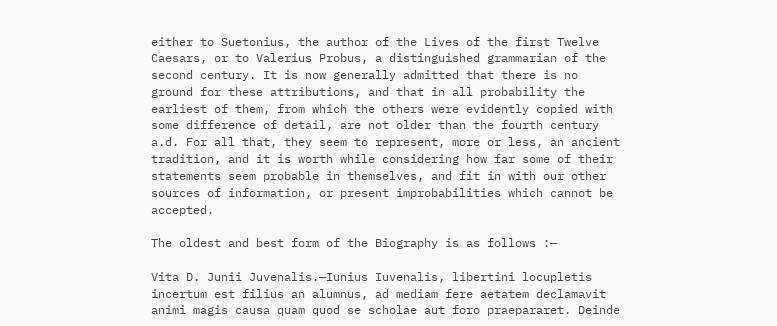either to Suetonius, the author of the Lives of the first Twelve Caesars, or to Valerius Probus, a distinguished grammarian of the second century. It is now generally admitted that there is no ground for these attributions, and that in all probability the earliest of them, from which the others were evidently copied with some difference of detail, are not older than the fourth century a.d. For all that, they seem to represent, more or less, an ancient tradition, and it is worth while considering how far some of their statements seem probable in themselves, and fit in with our other sources of information, or present improbabilities which cannot be accepted.

The oldest and best form of the Biography is as follows :—

Vita D. Junii Juvenalis.—Iunius Iuvenalis, libertini locupletis incertum est filius an alumnus, ad mediam fere aetatem declamavit animi magis causa quam quod se scholae aut foro praepararet. Deinde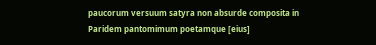paucorum versuum satyra non absurde composita in Paridem pantomimum poetamque [eius]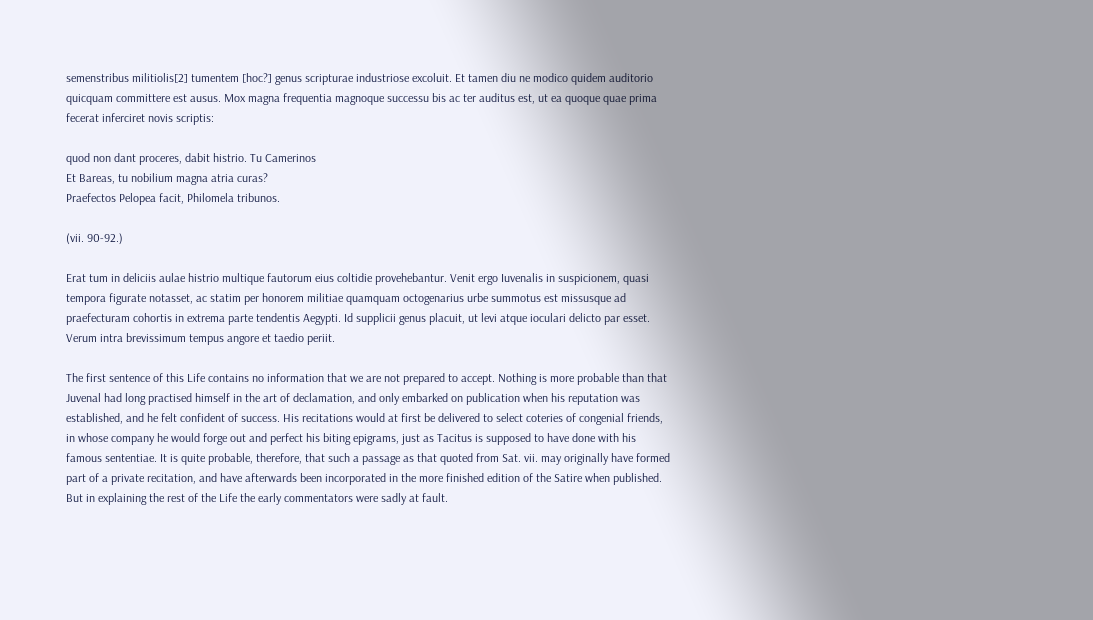semenstribus militiolis[2] tumentem [hoc?] genus scripturae industriose excoluit. Et tamen diu ne modico quidem auditorio quicquam committere est ausus. Mox magna frequentia magnoque successu bis ac ter auditus est, ut ea quoque quae prima fecerat inferciret novis scriptis:

quod non dant proceres, dabit histrio. Tu Camerinos
Et Bareas, tu nobilium magna atria curas?
Praefectos Pelopea facit, Philomela tribunos.

(vii. 90-92.)

Erat tum in deliciis aulae histrio multique fautorum eius coltidie provehebantur. Venit ergo Iuvenalis in suspicionem, quasi tempora figurate notasset, ac statim per honorem militiae quamquam octogenarius urbe summotus est missusque ad praefecturam cohortis in extrema parte tendentis Aegypti. Id supplicii genus placuit, ut levi atque ioculari delicto par esset. Verum intra brevissimum tempus angore et taedio periit.

The first sentence of this Life contains no information that we are not prepared to accept. Nothing is more probable than that Juvenal had long practised himself in the art of declamation, and only embarked on publication when his reputation was established, and he felt confident of success. His recitations would at first be delivered to select coteries of congenial friends, in whose company he would forge out and perfect his biting epigrams, just as Tacitus is supposed to have done with his famous sententiae. It is quite probable, therefore, that such a passage as that quoted from Sat. vii. may originally have formed part of a private recitation, and have afterwards been incorporated in the more finished edition of the Satire when published. But in explaining the rest of the Life the early commentators were sadly at fault.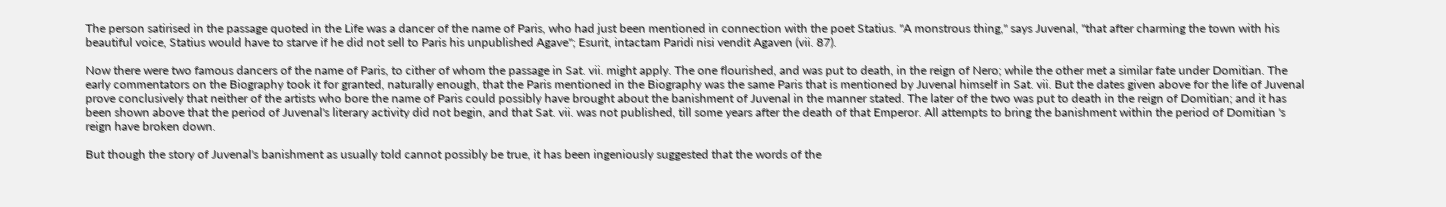The person satirised in the passage quoted in the Life was a dancer of the name of Paris, who had just been mentioned in connection with the poet Statius. "A monstrous thing," says Juvenal, "that after charming the town with his beautiful voice, Statius would have to starve if he did not sell to Paris his unpublished Agave"; Esurit, intactam Paridi nisi vendit Agaven (vii. 87).

Now there were two famous dancers of the name of Paris, to cither of whom the passage in Sat. vii. might apply. The one flourished, and was put to death, in the reign of Nero; while the other met a similar fate under Domitian. The early commentators on the Biography took it for granted, naturally enough, that the Paris mentioned in the Biography was the same Paris that is mentioned by Juvenal himself in Sat. vii. But the dates given above for the life of Juvenal prove conclusively that neither of the artists who bore the name of Paris could possibly have brought about the banishment of Juvenal in the manner stated. The later of the two was put to death in the reign of Domitian; and it has been shown above that the period of Juvenal's literary activity did not begin, and that Sat. vii. was not published, till some years after the death of that Emperor. All attempts to bring the banishment within the period of Domitian 's reign have broken down.

But though the story of Juvenal's banishment as usually told cannot possibly be true, it has been ingeniously suggested that the words of the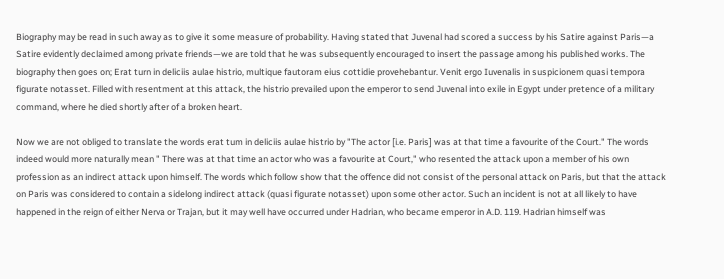Biography may be read in such away as to give it some measure of probability. Having stated that Juvenal had scored a success by his Satire against Paris—a Satire evidently declaimed among private friends—we are told that he was subsequently encouraged to insert the passage among his published works. The biography then goes on; Erat turn in deliciis aulae histrio, multique fautoram eius cottidie provehebantur. Venit ergo Iuvenalis in suspicionem quasi tempora figurate notasset. Filled with resentment at this attack, the histrio prevailed upon the emperor to send Juvenal into exile in Egypt under pretence of a military command, where he died shortly after of a broken heart.

Now we are not obliged to translate the words erat tum in deliciis aulae histrio by "The actor [i.e. Paris] was at that time a favourite of the Court." The words indeed would more naturally mean " There was at that time an actor who was a favourite at Court," who resented the attack upon a member of his own profession as an indirect attack upon himself. The words which follow show that the offence did not consist of the personal attack on Paris, but that the attack on Paris was considered to contain a sidelong indirect attack (quasi figurate notasset) upon some other actor. Such an incident is not at all likely to have happened in the reign of either Nerva or Trajan, but it may well have occurred under Hadrian, who became emperor in A.D. 119. Hadrian himself was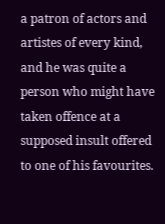a patron of actors and artistes of every kind, and he was quite a person who might have taken offence at a supposed insult offered to one of his favourites.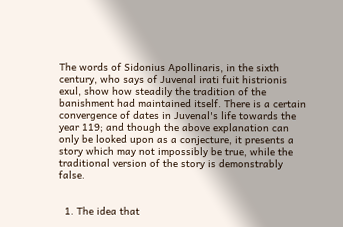The words of Sidonius Apollinaris, in the sixth century, who says of Juvenal irati fuit histrionis exul, show how steadily the tradition of the banishment had maintained itself. There is a certain convergence of dates in Juvenal's life towards the year 119; and though the above explanation can only be looked upon as a conjecture, it presents a story which may not impossibly be true, while the traditional version of the story is demonstrably false.


  1. The idea that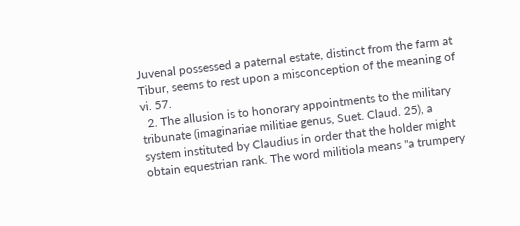Juvenal possessed a paternal estate, distinct from the farm at Tibur, seems to rest upon a misconception of the meaning of vi. 57.
  2. The allusion is to honorary appointments to the military tribunate (imaginariae militiae genus, Suet. Claud. 25), a system instituted by Claudius in order that the holder might obtain equestrian rank. The word militiola means "a trumpery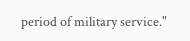period of military service."